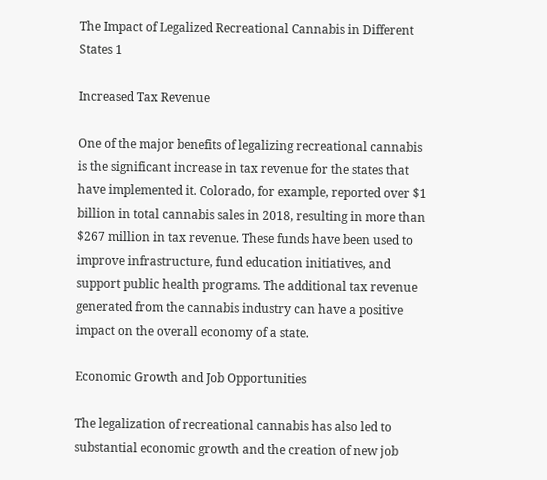The Impact of Legalized Recreational Cannabis in Different States 1

Increased Tax Revenue

One of the major benefits of legalizing recreational cannabis is the significant increase in tax revenue for the states that have implemented it. Colorado, for example, reported over $1 billion in total cannabis sales in 2018, resulting in more than $267 million in tax revenue. These funds have been used to improve infrastructure, fund education initiatives, and support public health programs. The additional tax revenue generated from the cannabis industry can have a positive impact on the overall economy of a state.

Economic Growth and Job Opportunities

The legalization of recreational cannabis has also led to substantial economic growth and the creation of new job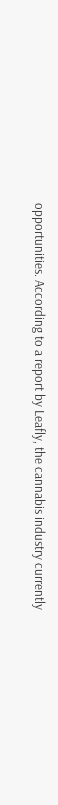opportunities. According to a report by Leafly, the cannabis industry currently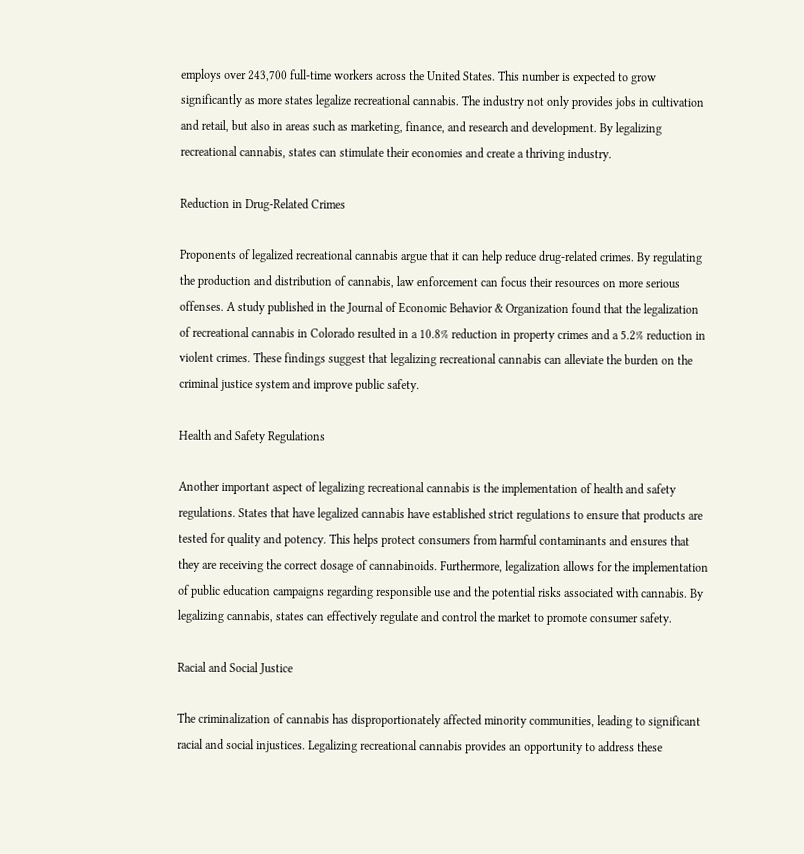employs over 243,700 full-time workers across the United States. This number is expected to grow significantly as more states legalize recreational cannabis. The industry not only provides jobs in cultivation and retail, but also in areas such as marketing, finance, and research and development. By legalizing recreational cannabis, states can stimulate their economies and create a thriving industry.

Reduction in Drug-Related Crimes

Proponents of legalized recreational cannabis argue that it can help reduce drug-related crimes. By regulating the production and distribution of cannabis, law enforcement can focus their resources on more serious offenses. A study published in the Journal of Economic Behavior & Organization found that the legalization of recreational cannabis in Colorado resulted in a 10.8% reduction in property crimes and a 5.2% reduction in violent crimes. These findings suggest that legalizing recreational cannabis can alleviate the burden on the criminal justice system and improve public safety.

Health and Safety Regulations

Another important aspect of legalizing recreational cannabis is the implementation of health and safety regulations. States that have legalized cannabis have established strict regulations to ensure that products are tested for quality and potency. This helps protect consumers from harmful contaminants and ensures that they are receiving the correct dosage of cannabinoids. Furthermore, legalization allows for the implementation of public education campaigns regarding responsible use and the potential risks associated with cannabis. By legalizing cannabis, states can effectively regulate and control the market to promote consumer safety.

Racial and Social Justice

The criminalization of cannabis has disproportionately affected minority communities, leading to significant racial and social injustices. Legalizing recreational cannabis provides an opportunity to address these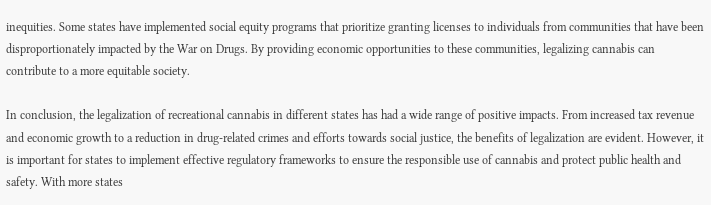inequities. Some states have implemented social equity programs that prioritize granting licenses to individuals from communities that have been disproportionately impacted by the War on Drugs. By providing economic opportunities to these communities, legalizing cannabis can contribute to a more equitable society.

In conclusion, the legalization of recreational cannabis in different states has had a wide range of positive impacts. From increased tax revenue and economic growth to a reduction in drug-related crimes and efforts towards social justice, the benefits of legalization are evident. However, it is important for states to implement effective regulatory frameworks to ensure the responsible use of cannabis and protect public health and safety. With more states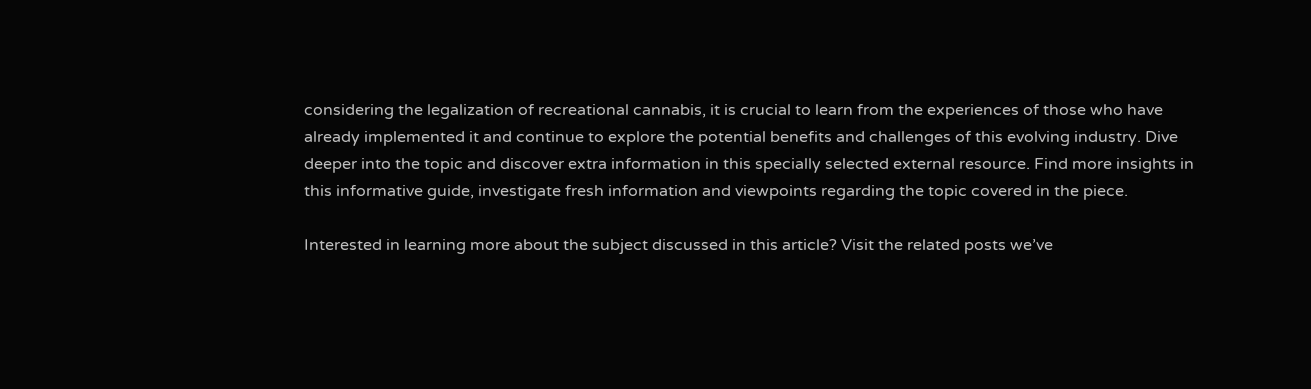considering the legalization of recreational cannabis, it is crucial to learn from the experiences of those who have already implemented it and continue to explore the potential benefits and challenges of this evolving industry. Dive deeper into the topic and discover extra information in this specially selected external resource. Find more insights in this informative guide, investigate fresh information and viewpoints regarding the topic covered in the piece.

Interested in learning more about the subject discussed in this article? Visit the related posts we’ve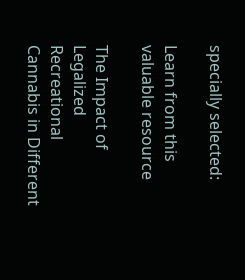specially selected:

Learn from this valuable resource

The Impact of Legalized Recreational Cannabis in Different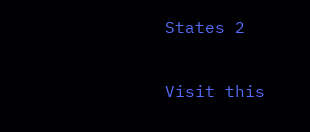States 2

Visit this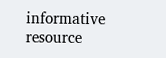informative resource